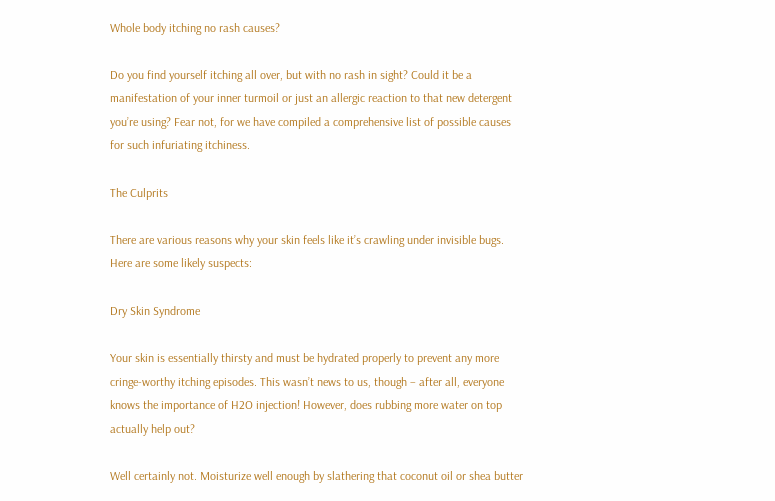Whole body itching no rash causes?

Do you find yourself itching all over, but with no rash in sight? Could it be a manifestation of your inner turmoil or just an allergic reaction to that new detergent you’re using? Fear not, for we have compiled a comprehensive list of possible causes for such infuriating itchiness.

The Culprits

There are various reasons why your skin feels like it’s crawling under invisible bugs. Here are some likely suspects:

Dry Skin Syndrome

Your skin is essentially thirsty and must be hydrated properly to prevent any more cringe-worthy itching episodes. This wasn’t news to us, though – after all, everyone knows the importance of H2O injection! However, does rubbing more water on top actually help out?

Well certainly not. Moisturize well enough by slathering that coconut oil or shea butter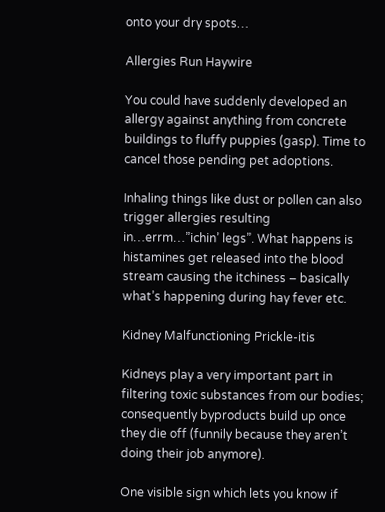onto your dry spots…

Allergies Run Haywire

You could have suddenly developed an allergy against anything from concrete buildings to fluffy puppies (gasp). Time to cancel those pending pet adoptions.

Inhaling things like dust or pollen can also trigger allergies resulting in…errm…”ichin’ legs”. What happens is histamines get released into the blood stream causing the itchiness – basically what’s happening during hay fever etc.

Kidney Malfunctioning Prickle-itis

Kidneys play a very important part in filtering toxic substances from our bodies; consequently byproducts build up once they die off (funnily because they aren’t doing their job anymore).

One visible sign which lets you know if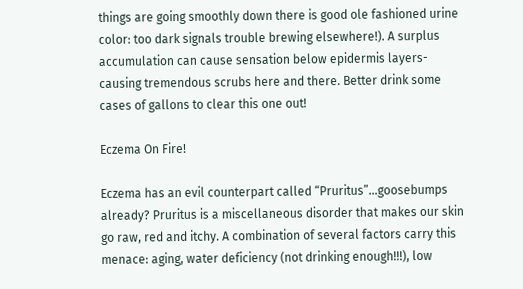things are going smoothly down there is good ole fashioned urine color: too dark signals trouble brewing elsewhere!). A surplus accumulation can cause sensation below epidermis layers-causing tremendous scrubs here and there. Better drink some cases of gallons to clear this one out!

Eczema On Fire!

Eczema has an evil counterpart called “Pruritus”…goosebumps already? Pruritus is a miscellaneous disorder that makes our skin go raw, red and itchy. A combination of several factors carry this menace: aging, water deficiency (not drinking enough!!!), low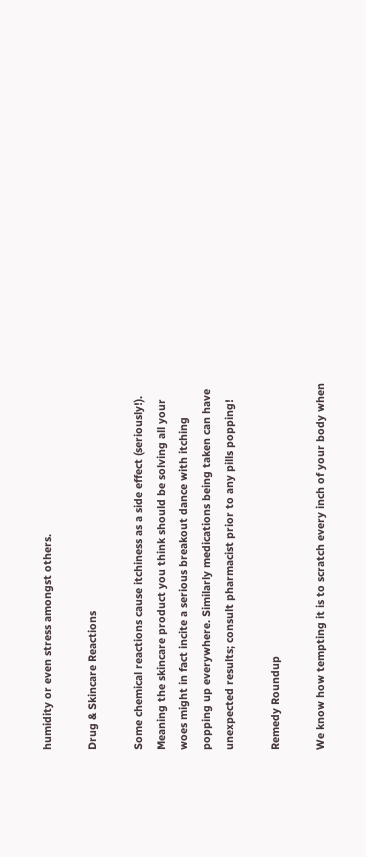humidity or even stress amongst others.

Drug & Skincare Reactions

Some chemical reactions cause itchiness as a side effect (seriously!). Meaning the skincare product you think should be solving all your woes might in fact incite a serious breakout dance with itching popping up everywhere. Similarly medications being taken can have unexpected results; consult pharmacist prior to any pills popping!

Remedy Roundup

We know how tempting it is to scratch every inch of your body when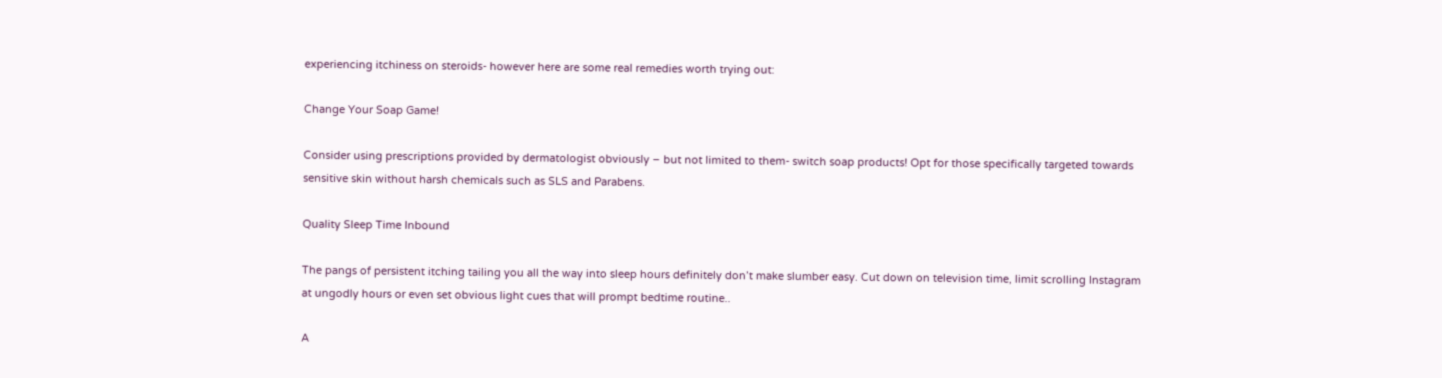experiencing itchiness on steroids- however here are some real remedies worth trying out:

Change Your Soap Game!

Consider using prescriptions provided by dermatologist obviously – but not limited to them- switch soap products! Opt for those specifically targeted towards sensitive skin without harsh chemicals such as SLS and Parabens.

Quality Sleep Time Inbound

The pangs of persistent itching tailing you all the way into sleep hours definitely don’t make slumber easy. Cut down on television time, limit scrolling Instagram at ungodly hours or even set obvious light cues that will prompt bedtime routine..

A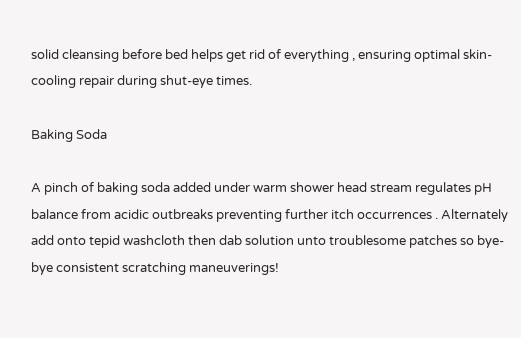solid cleansing before bed helps get rid of everything , ensuring optimal skin-cooling repair during shut-eye times.

Baking Soda

A pinch of baking soda added under warm shower head stream regulates pH balance from acidic outbreaks preventing further itch occurrences . Alternately add onto tepid washcloth then dab solution unto troublesome patches so bye-bye consistent scratching maneuverings!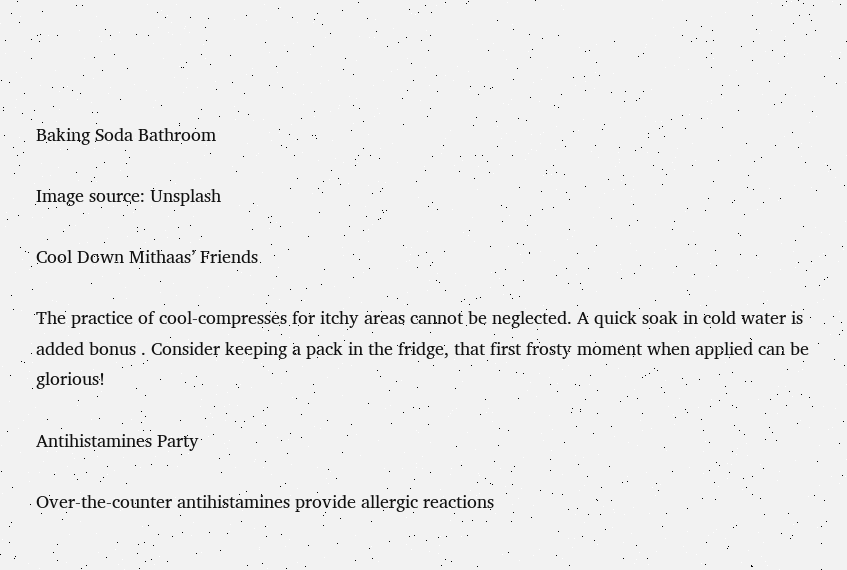Baking Soda Bathroom

Image source: Unsplash

Cool Down Mithaas’ Friends

The practice of cool-compresses for itchy areas cannot be neglected. A quick soak in cold water is added bonus . Consider keeping a pack in the fridge, that first frosty moment when applied can be glorious!

Antihistamines Party

Over-the-counter antihistamines provide allergic reactions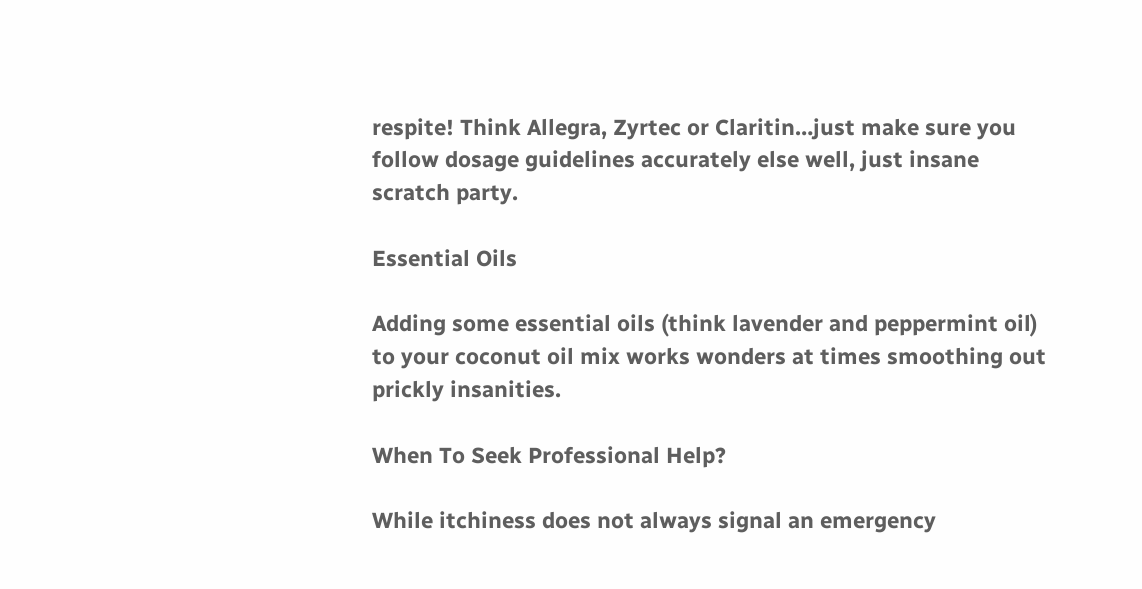respite! Think Allegra, Zyrtec or Claritin…just make sure you follow dosage guidelines accurately else well, just insane scratch party.

Essential Oils

Adding some essential oils (think lavender and peppermint oil) to your coconut oil mix works wonders at times smoothing out prickly insanities.

When To Seek Professional Help?

While itchiness does not always signal an emergency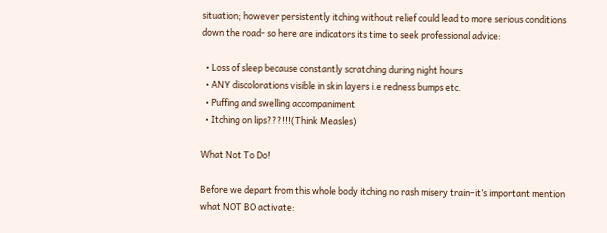situation; however persistently itching without relief could lead to more serious conditions down the road- so here are indicators its time to seek professional advice:

  • Loss of sleep because constantly scratching during night hours
  • ANY discolorations visible in skin layers i.e redness bumps etc.
  • Puffing and swelling accompaniment
  • Itching on lips???!!!(Think Measles)

What Not To Do!

Before we depart from this whole body itching no rash misery train–it’s important mention what NOT BO activate: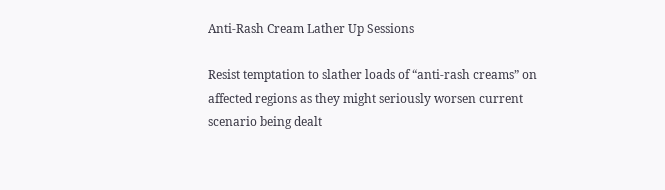Anti-Rash Cream Lather Up Sessions

Resist temptation to slather loads of “anti-rash creams” on affected regions as they might seriously worsen current scenario being dealt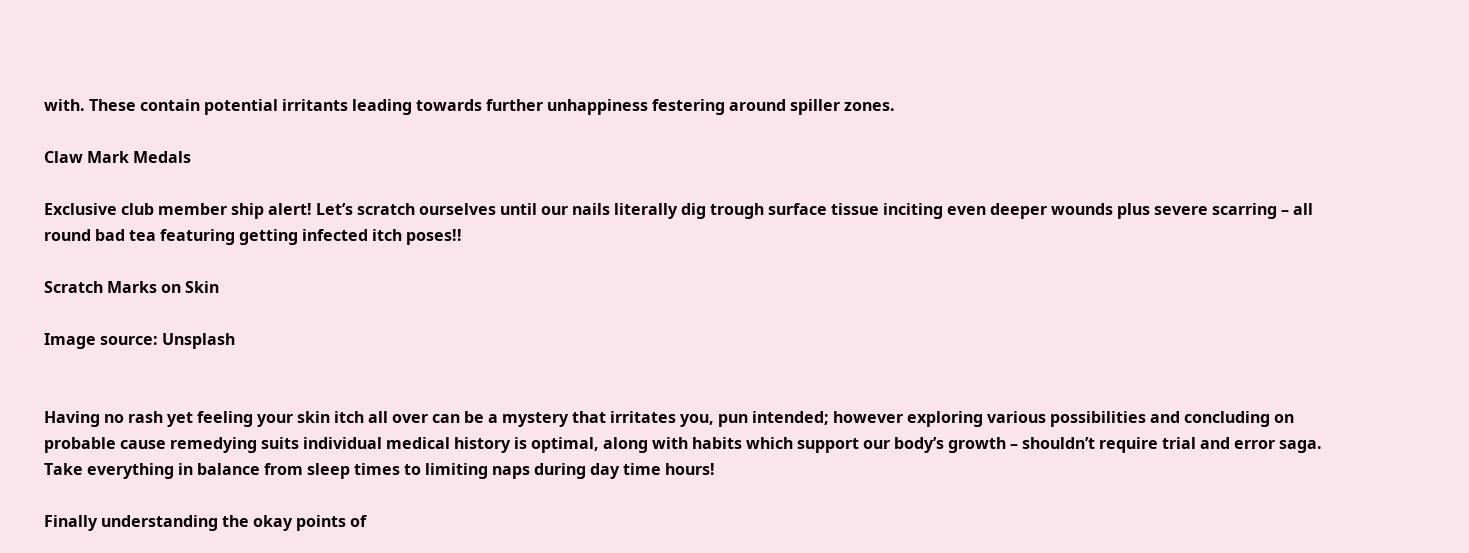with. These contain potential irritants leading towards further unhappiness festering around spiller zones.

Claw Mark Medals

Exclusive club member ship alert! Let’s scratch ourselves until our nails literally dig trough surface tissue inciting even deeper wounds plus severe scarring – all round bad tea featuring getting infected itch poses!!

Scratch Marks on Skin

Image source: Unsplash


Having no rash yet feeling your skin itch all over can be a mystery that irritates you, pun intended; however exploring various possibilities and concluding on probable cause remedying suits individual medical history is optimal, along with habits which support our body’s growth – shouldn’t require trial and error saga. Take everything in balance from sleep times to limiting naps during day time hours!

Finally understanding the okay points of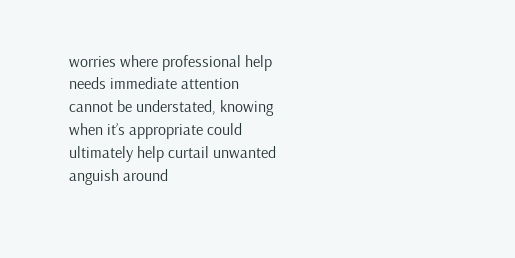worries where professional help needs immediate attention cannot be understated, knowing when it’s appropriate could ultimately help curtail unwanted anguish around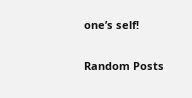one’s self!

Random Posts